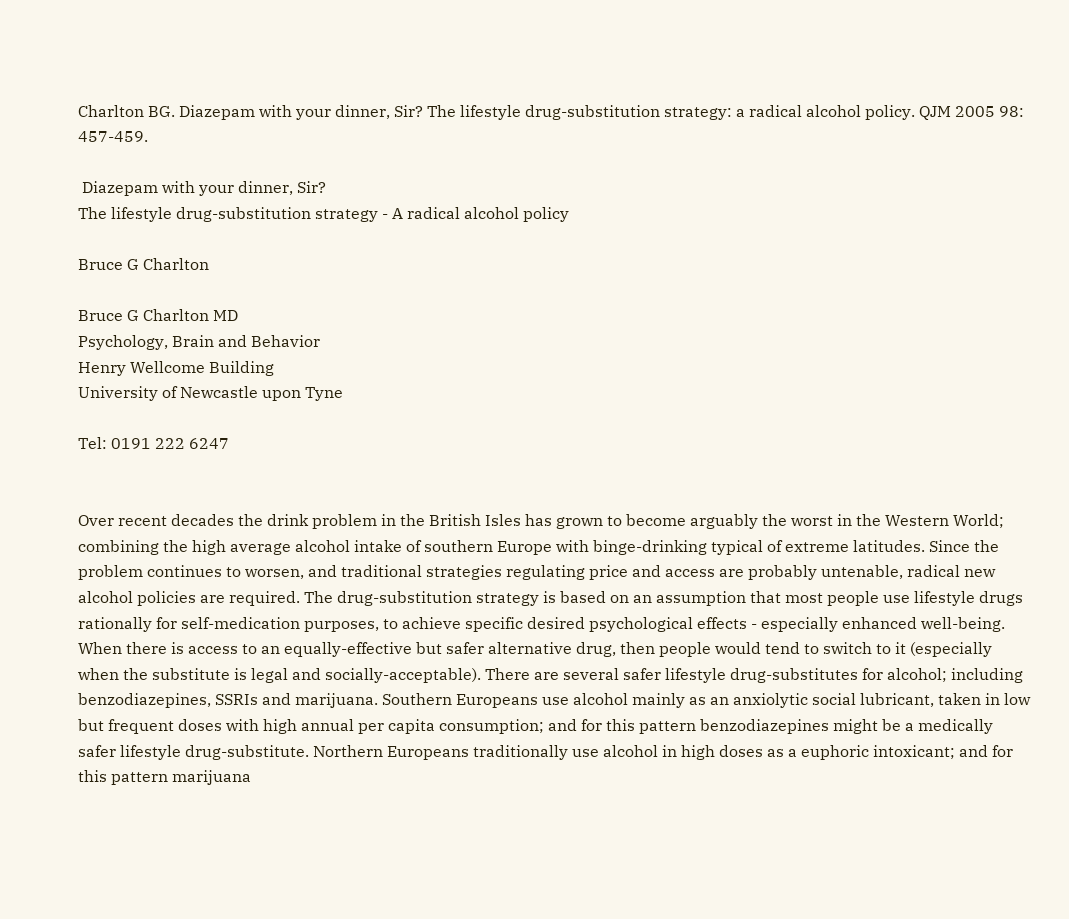Charlton BG. Diazepam with your dinner, Sir? The lifestyle drug-substitution strategy: a radical alcohol policy. QJM 2005 98: 457-459.

 Diazepam with your dinner, Sir?
The lifestyle drug-substitution strategy - A radical alcohol policy

Bruce G Charlton

Bruce G Charlton MD
Psychology, Brain and Behavior
Henry Wellcome Building
University of Newcastle upon Tyne

Tel: 0191 222 6247


Over recent decades the drink problem in the British Isles has grown to become arguably the worst in the Western World; combining the high average alcohol intake of southern Europe with binge-drinking typical of extreme latitudes. Since the problem continues to worsen, and traditional strategies regulating price and access are probably untenable, radical new alcohol policies are required. The drug-substitution strategy is based on an assumption that most people use lifestyle drugs rationally for self-medication purposes, to achieve specific desired psychological effects - especially enhanced well-being. When there is access to an equally-effective but safer alternative drug, then people would tend to switch to it (especially when the substitute is legal and socially-acceptable). There are several safer lifestyle drug-substitutes for alcohol; including benzodiazepines, SSRIs and marijuana. Southern Europeans use alcohol mainly as an anxiolytic social lubricant, taken in low but frequent doses with high annual per capita consumption; and for this pattern benzodiazepines might be a medically safer lifestyle drug-substitute. Northern Europeans traditionally use alcohol in high doses as a euphoric intoxicant; and for this pattern marijuana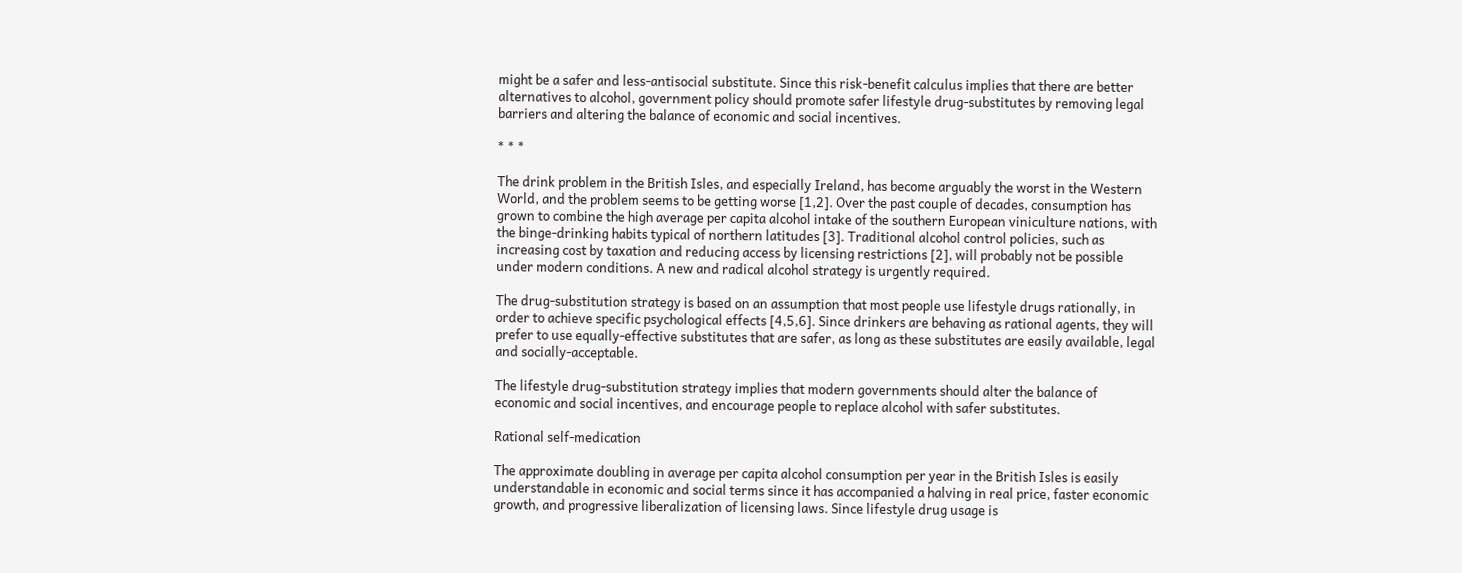might be a safer and less-antisocial substitute. Since this risk-benefit calculus implies that there are better alternatives to alcohol, government policy should promote safer lifestyle drug-substitutes by removing legal barriers and altering the balance of economic and social incentives.

* * *

The drink problem in the British Isles, and especially Ireland, has become arguably the worst in the Western World, and the problem seems to be getting worse [1,2]. Over the past couple of decades, consumption has grown to combine the high average per capita alcohol intake of the southern European viniculture nations, with the binge-drinking habits typical of northern latitudes [3]. Traditional alcohol control policies, such as increasing cost by taxation and reducing access by licensing restrictions [2], will probably not be possible under modern conditions. A new and radical alcohol strategy is urgently required.

The drug-substitution strategy is based on an assumption that most people use lifestyle drugs rationally, in order to achieve specific psychological effects [4,5,6]. Since drinkers are behaving as rational agents, they will prefer to use equally-effective substitutes that are safer, as long as these substitutes are easily available, legal and socially-acceptable.

The lifestyle drug-substitution strategy implies that modern governments should alter the balance of economic and social incentives, and encourage people to replace alcohol with safer substitutes.

Rational self-medication

The approximate doubling in average per capita alcohol consumption per year in the British Isles is easily understandable in economic and social terms since it has accompanied a halving in real price, faster economic growth, and progressive liberalization of licensing laws. Since lifestyle drug usage is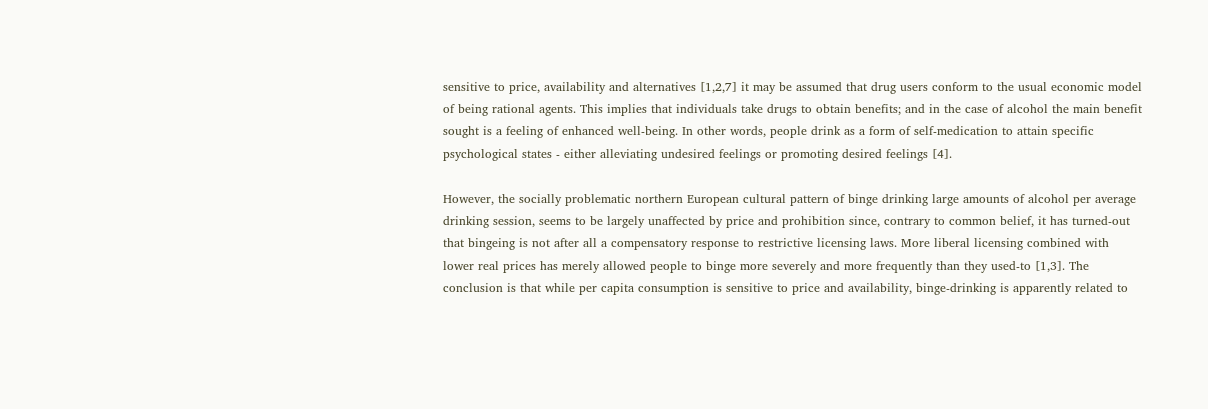sensitive to price, availability and alternatives [1,2,7] it may be assumed that drug users conform to the usual economic model of being rational agents. This implies that individuals take drugs to obtain benefits; and in the case of alcohol the main benefit sought is a feeling of enhanced well-being. In other words, people drink as a form of self-medication to attain specific psychological states - either alleviating undesired feelings or promoting desired feelings [4].

However, the socially problematic northern European cultural pattern of binge drinking large amounts of alcohol per average drinking session, seems to be largely unaffected by price and prohibition since, contrary to common belief, it has turned-out that bingeing is not after all a compensatory response to restrictive licensing laws. More liberal licensing combined with lower real prices has merely allowed people to binge more severely and more frequently than they used-to [1,3]. The conclusion is that while per capita consumption is sensitive to price and availability, binge-drinking is apparently related to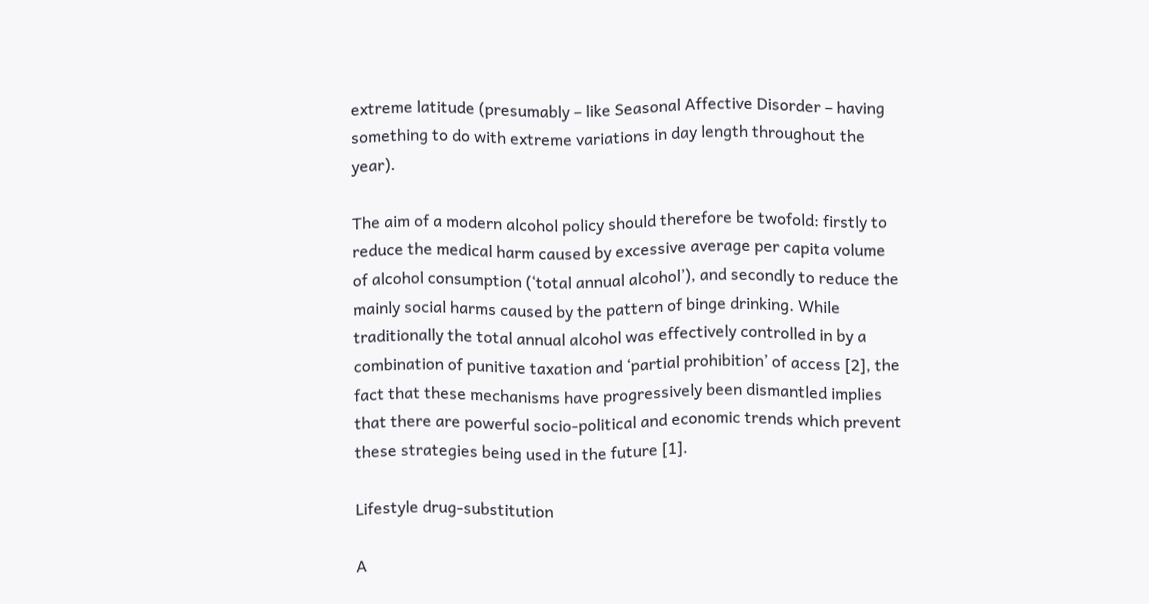extreme latitude (presumably – like Seasonal Affective Disorder – having something to do with extreme variations in day length throughout the year).

The aim of a modern alcohol policy should therefore be twofold: firstly to reduce the medical harm caused by excessive average per capita volume of alcohol consumption (‘total annual alcohol’), and secondly to reduce the mainly social harms caused by the pattern of binge drinking. While traditionally the total annual alcohol was effectively controlled in by a combination of punitive taxation and ‘partial prohibition’ of access [2], the fact that these mechanisms have progressively been dismantled implies that there are powerful socio-political and economic trends which prevent these strategies being used in the future [1].

Lifestyle drug-substitution

A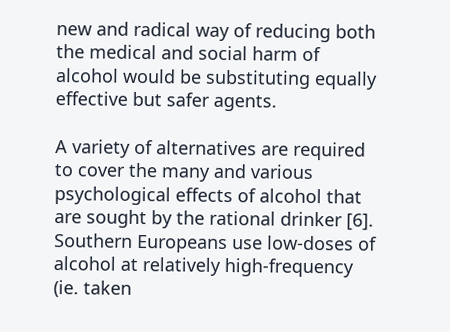new and radical way of reducing both the medical and social harm of alcohol would be substituting equally effective but safer agents.

A variety of alternatives are required to cover the many and various psychological effects of alcohol that are sought by the rational drinker [6]. Southern Europeans use low-doses of alcohol at relatively high-frequency (ie. taken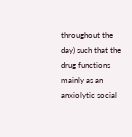throughout the day) such that the drug functions mainly as an anxiolytic social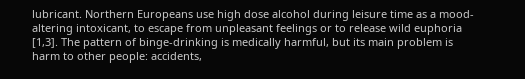lubricant. Northern Europeans use high dose alcohol during leisure time as a mood-altering intoxicant, to escape from unpleasant feelings or to release wild euphoria [1,3]. The pattern of binge-drinking is medically harmful, but its main problem is harm to other people: accidents,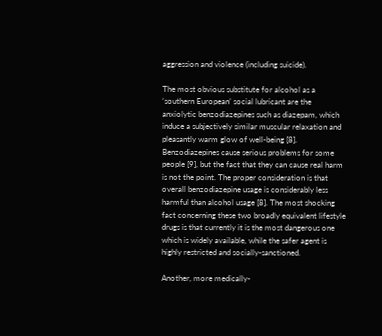aggression and violence (including suicide).

The most obvious substitute for alcohol as a ‘southern European’ social lubricant are the anxiolytic benzodiazepines such as diazepam, which induce a subjectively similar muscular relaxation and pleasantly warm glow of well-being [8]. Benzodiazepines cause serious problems for some people [9], but the fact that they can cause real harm is not the point. The proper consideration is that overall benzodiazepine usage is considerably less harmful than alcohol usage [8]. The most shocking fact concerning these two broadly equivalent lifestyle drugs is that currently it is the most dangerous one which is widely available, while the safer agent is highly restricted and socially-sanctioned.

Another, more medically-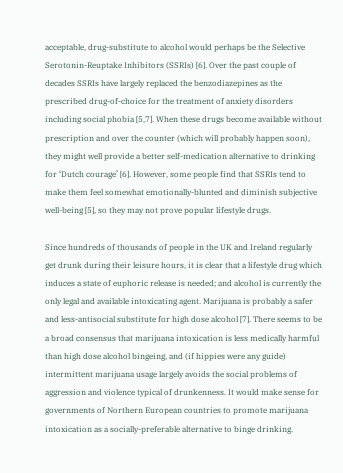acceptable, drug-substitute to alcohol would perhaps be the Selective Serotonin-Reuptake Inhibitors (SSRIs) [6]. Over the past couple of decades SSRIs have largely replaced the benzodiazepines as the prescribed drug-of-choice for the treatment of anxiety disorders including social phobia [5,7]. When these drugs become available without prescription and over the counter (which will probably happen soon), they might well provide a better self-medication alternative to drinking for ‘Dutch courage’ [6]. However, some people find that SSRIs tend to make them feel somewhat emotionally-blunted and diminish subjective well-being [5], so they may not prove popular lifestyle drugs.

Since hundreds of thousands of people in the UK and Ireland regularly get drunk during their leisure hours, it is clear that a lifestyle drug which induces a state of euphoric release is needed; and alcohol is currently the only legal and available intoxicating agent. Marijuana is probably a safer and less-antisocial substitute for high dose alcohol [7]. There seems to be a broad consensus that marijuana intoxication is less medically harmful than high dose alcohol bingeing, and (if hippies were any guide) intermittent marijuana usage largely avoids the social problems of aggression and violence typical of drunkenness. It would make sense for governments of Northern European countries to promote marijuana intoxication as a socially-preferable alternative to binge drinking.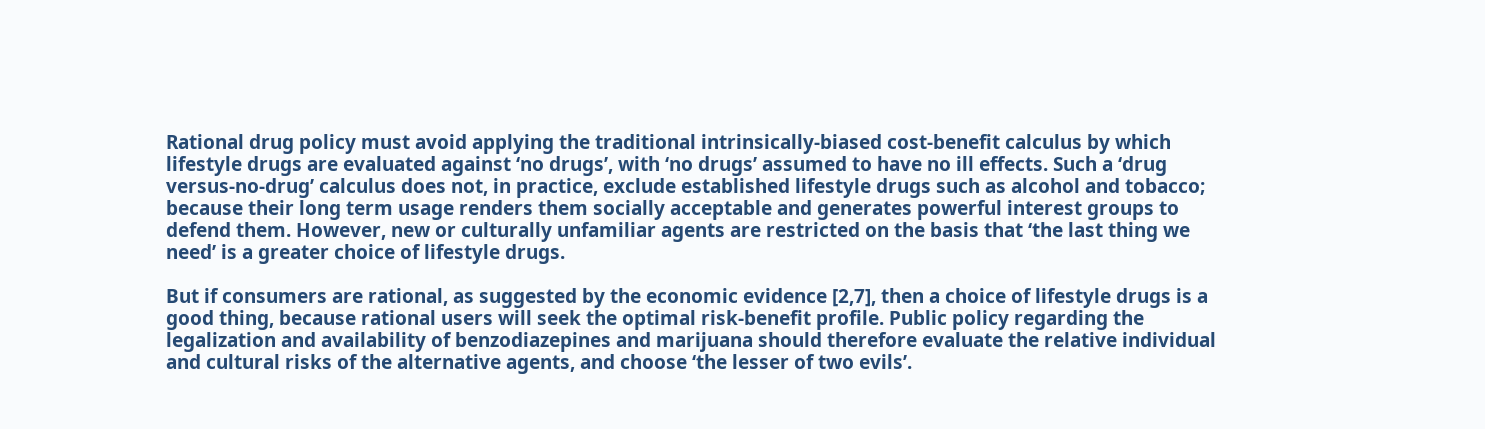Rational drug policy must avoid applying the traditional intrinsically-biased cost-benefit calculus by which lifestyle drugs are evaluated against ‘no drugs’, with ‘no drugs’ assumed to have no ill effects. Such a ‘drug versus-no-drug’ calculus does not, in practice, exclude established lifestyle drugs such as alcohol and tobacco; because their long term usage renders them socially acceptable and generates powerful interest groups to defend them. However, new or culturally unfamiliar agents are restricted on the basis that ‘the last thing we need’ is a greater choice of lifestyle drugs.

But if consumers are rational, as suggested by the economic evidence [2,7], then a choice of lifestyle drugs is a good thing, because rational users will seek the optimal risk-benefit profile. Public policy regarding the legalization and availability of benzodiazepines and marijuana should therefore evaluate the relative individual and cultural risks of the alternative agents, and choose ‘the lesser of two evils’.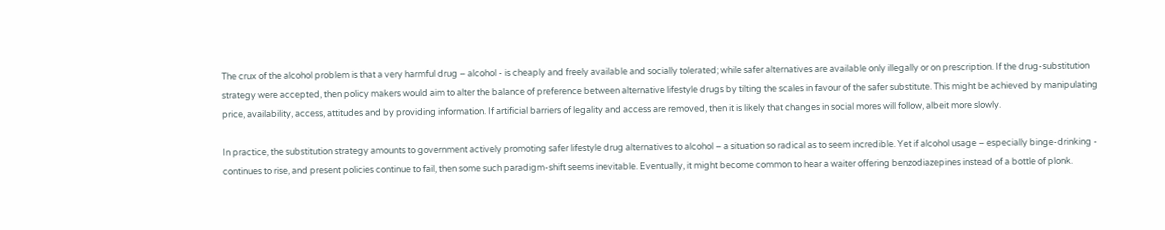The crux of the alcohol problem is that a very harmful drug – alcohol - is cheaply and freely available and socially tolerated; while safer alternatives are available only illegally or on prescription. If the drug-substitution strategy were accepted, then policy makers would aim to alter the balance of preference between alternative lifestyle drugs by tilting the scales in favour of the safer substitute. This might be achieved by manipulating price, availability, access, attitudes and by providing information. If artificial barriers of legality and access are removed, then it is likely that changes in social mores will follow, albeit more slowly.

In practice, the substitution strategy amounts to government actively promoting safer lifestyle drug alternatives to alcohol – a situation so radical as to seem incredible. Yet if alcohol usage – especially binge-drinking - continues to rise, and present policies continue to fail, then some such paradigm-shift seems inevitable. Eventually, it might become common to hear a waiter offering benzodiazepines instead of a bottle of plonk.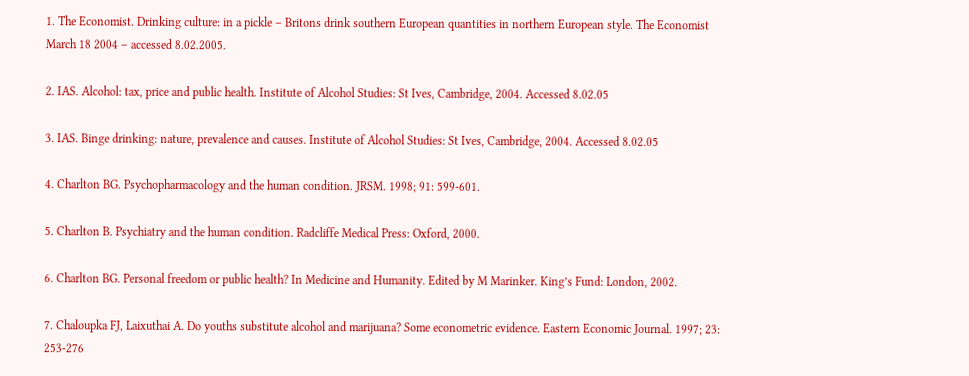1. The Economist. Drinking culture: in a pickle – Britons drink southern European quantities in northern European style. The Economist March 18 2004 – accessed 8.02.2005.

2. IAS. Alcohol: tax, price and public health. Institute of Alcohol Studies: St Ives, Cambridge, 2004. Accessed 8.02.05

3. IAS. Binge drinking: nature, prevalence and causes. Institute of Alcohol Studies: St Ives, Cambridge, 2004. Accessed 8.02.05

4. Charlton BG. Psychopharmacology and the human condition. JRSM. 1998; 91: 599-601.

5. Charlton B. Psychiatry and the human condition. Radcliffe Medical Press: Oxford, 2000.

6. Charlton BG. Personal freedom or public health? In Medicine and Humanity. Edited by M Marinker. King’s Fund: London, 2002.

7. Chaloupka FJ, Laixuthai A. Do youths substitute alcohol and marijuana? Some econometric evidence. Eastern Economic Journal. 1997; 23: 253-276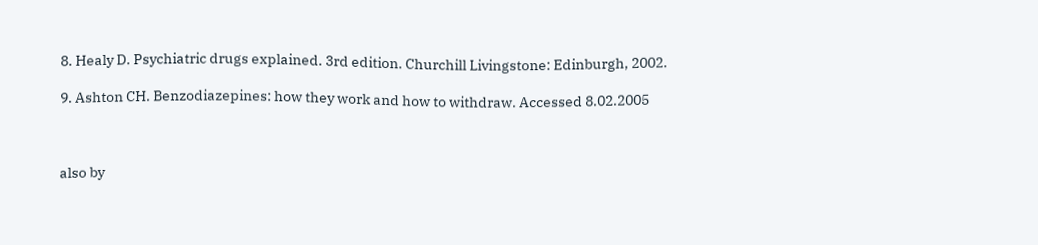8. Healy D. Psychiatric drugs explained. 3rd edition. Churchill Livingstone: Edinburgh, 2002.

9. Ashton CH. Benzodiazepines: how they work and how to withdraw. Accessed 8.02.2005



also by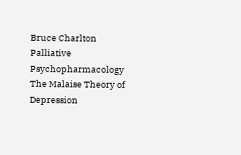Bruce Charlton
Palliative Psychopharmacology
The Malaise Theory of Depression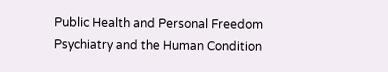Public Health and Personal Freedom
Psychiatry and the Human Condition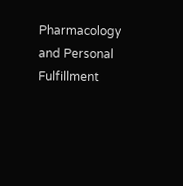Pharmacology and Personal Fulfillment